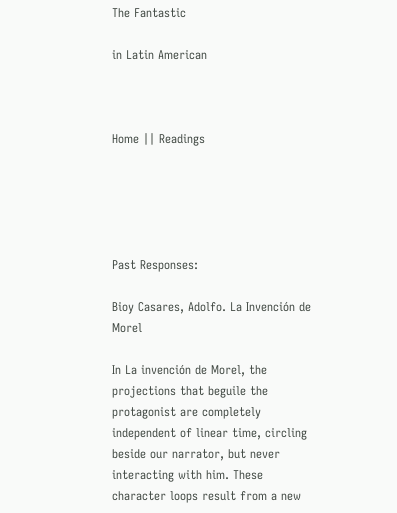The Fantastic

in Latin American



Home || Readings





Past Responses:

Bioy Casares, Adolfo. La Invención de Morel

In La invención de Morel, the projections that beguile the protagonist are completely independent of linear time, circling beside our narrator, but never interacting with him. These character loops result from a new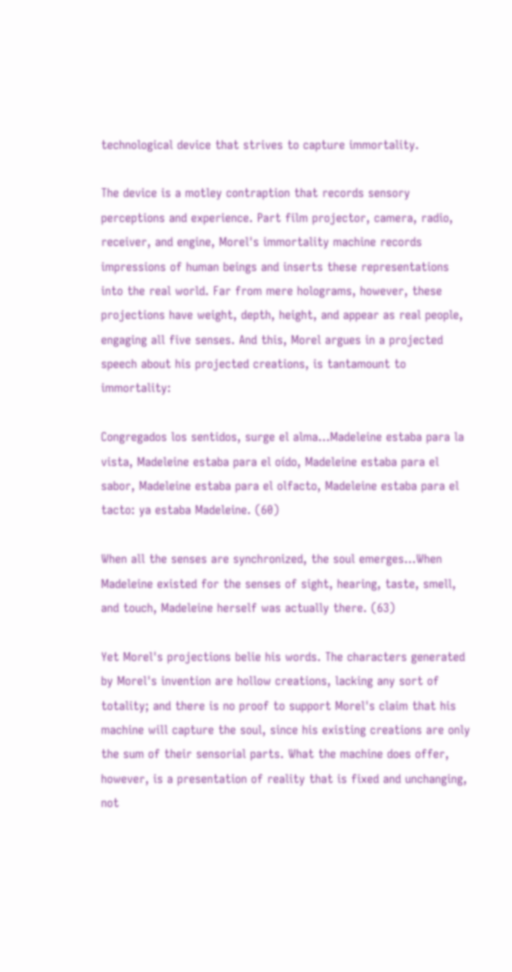technological device that strives to capture immortality.

The device is a motley contraption that records sensory perceptions and experience. Part film projector, camera, radio, receiver, and engine, Morel's immortality machine records impressions of human beings and inserts these representations into the real world. Far from mere holograms, however, these projections have weight, depth, height, and appear as real people, engaging all five senses. And this, Morel argues in a projected speech about his projected creations, is tantamount to immortality:

Congregados los sentidos, surge el alma…Madeleine estaba para la vista, Madeleine estaba para el oído, Madeleine estaba para el sabor, Madeleine estaba para el olfacto, Madeleine estaba para el tacto: ya estaba Madeleine. (60)

When all the senses are synchronized, the soul emerges…When Madeleine existed for the senses of sight, hearing, taste, smell, and touch, Madeleine herself was actually there. (63)

Yet Morel's projections belie his words. The characters generated by Morel's invention are hollow creations, lacking any sort of totality; and there is no proof to support Morel's claim that his machine will capture the soul, since his existing creations are only the sum of their sensorial parts. What the machine does offer, however, is a presentation of reality that is fixed and unchanging, not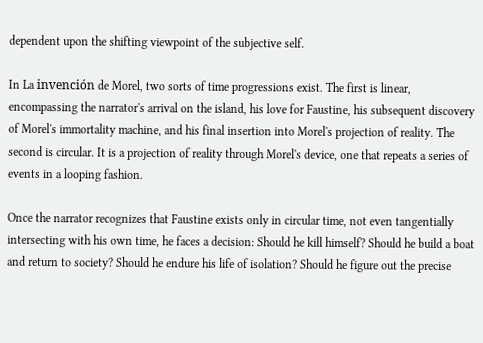dependent upon the shifting viewpoint of the subjective self.

In La invención de Morel, two sorts of time progressions exist. The first is linear, encompassing the narrator's arrival on the island, his love for Faustine, his subsequent discovery of Morel's immortality machine, and his final insertion into Morel's projection of reality. The second is circular. It is a projection of reality through Morel's device, one that repeats a series of events in a looping fashion.

Once the narrator recognizes that Faustine exists only in circular time, not even tangentially intersecting with his own time, he faces a decision: Should he kill himself? Should he build a boat and return to society? Should he endure his life of isolation? Should he figure out the precise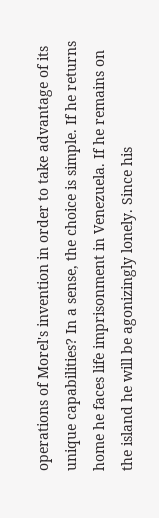operations of Morel's invention in order to take advantage of its unique capabilities? In a sense, the choice is simple. If he returns home he faces life imprisonment in Venezuela. If he remains on the island he will be agonizingly lonely. Since his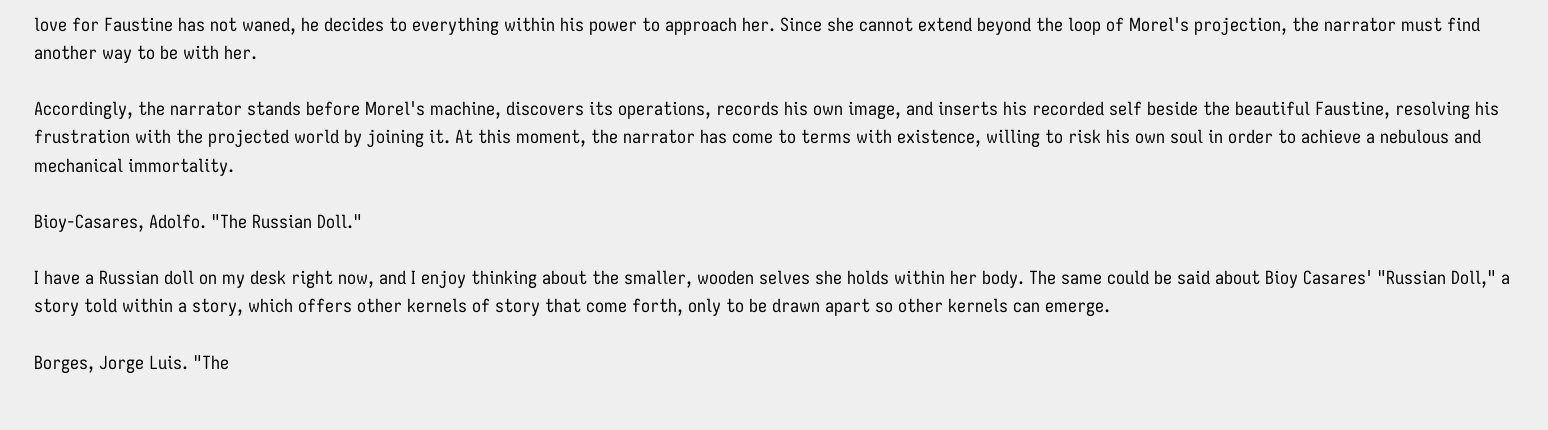love for Faustine has not waned, he decides to everything within his power to approach her. Since she cannot extend beyond the loop of Morel's projection, the narrator must find another way to be with her.

Accordingly, the narrator stands before Morel's machine, discovers its operations, records his own image, and inserts his recorded self beside the beautiful Faustine, resolving his frustration with the projected world by joining it. At this moment, the narrator has come to terms with existence, willing to risk his own soul in order to achieve a nebulous and mechanical immortality.

Bioy-Casares, Adolfo. "The Russian Doll."

I have a Russian doll on my desk right now, and I enjoy thinking about the smaller, wooden selves she holds within her body. The same could be said about Bioy Casares' "Russian Doll," a story told within a story, which offers other kernels of story that come forth, only to be drawn apart so other kernels can emerge.

Borges, Jorge Luis. "The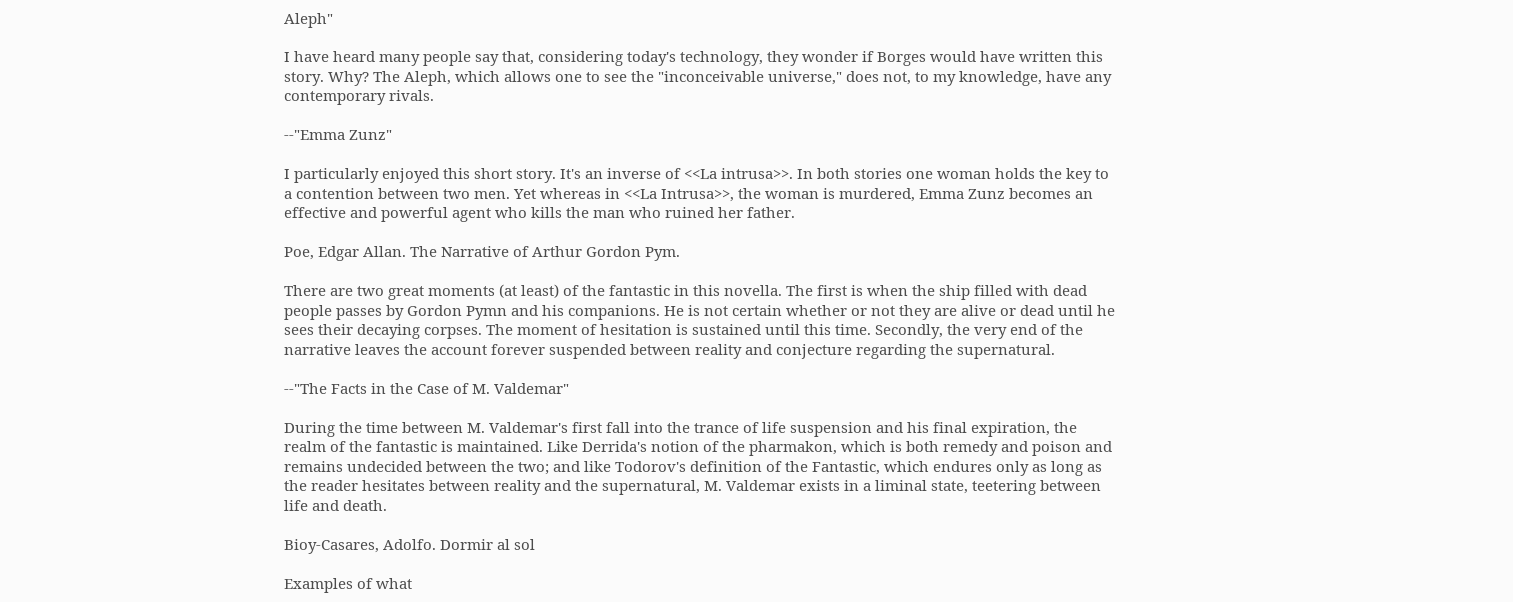Aleph"

I have heard many people say that, considering today's technology, they wonder if Borges would have written this story. Why? The Aleph, which allows one to see the "inconceivable universe," does not, to my knowledge, have any contemporary rivals.

--"Emma Zunz"

I particularly enjoyed this short story. It's an inverse of <<La intrusa>>. In both stories one woman holds the key to a contention between two men. Yet whereas in <<La Intrusa>>, the woman is murdered, Emma Zunz becomes an effective and powerful agent who kills the man who ruined her father.

Poe, Edgar Allan. The Narrative of Arthur Gordon Pym.

There are two great moments (at least) of the fantastic in this novella. The first is when the ship filled with dead people passes by Gordon Pymn and his companions. He is not certain whether or not they are alive or dead until he sees their decaying corpses. The moment of hesitation is sustained until this time. Secondly, the very end of the narrative leaves the account forever suspended between reality and conjecture regarding the supernatural.

--"The Facts in the Case of M. Valdemar"

During the time between M. Valdemar's first fall into the trance of life suspension and his final expiration, the realm of the fantastic is maintained. Like Derrida's notion of the pharmakon, which is both remedy and poison and remains undecided between the two; and like Todorov's definition of the Fantastic, which endures only as long as the reader hesitates between reality and the supernatural, M. Valdemar exists in a liminal state, teetering between life and death.

Bioy-Casares, Adolfo. Dormir al sol

Examples of what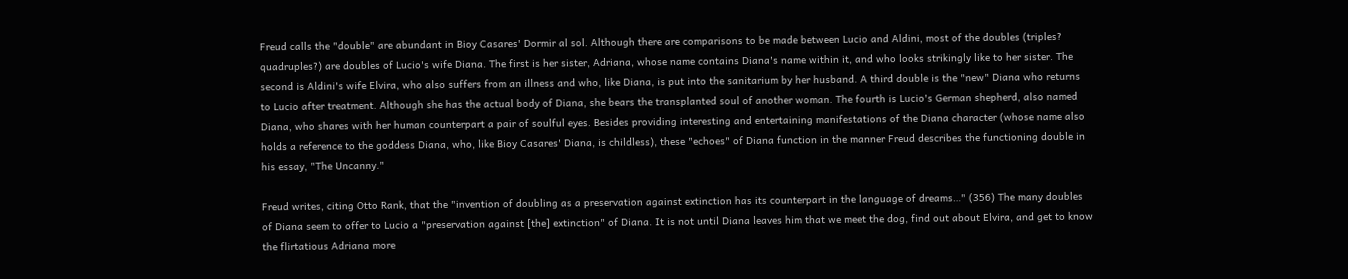Freud calls the "double" are abundant in Bioy Casares' Dormir al sol. Although there are comparisons to be made between Lucio and Aldini, most of the doubles (triples? quadruples?) are doubles of Lucio's wife Diana. The first is her sister, Adriana, whose name contains Diana's name within it, and who looks strikingly like to her sister. The second is Aldini's wife Elvira, who also suffers from an illness and who, like Diana, is put into the sanitarium by her husband. A third double is the "new" Diana who returns to Lucio after treatment. Although she has the actual body of Diana, she bears the transplanted soul of another woman. The fourth is Lucio's German shepherd, also named Diana, who shares with her human counterpart a pair of soulful eyes. Besides providing interesting and entertaining manifestations of the Diana character (whose name also holds a reference to the goddess Diana, who, like Bioy Casares' Diana, is childless), these "echoes" of Diana function in the manner Freud describes the functioning double in his essay, "The Uncanny."

Freud writes, citing Otto Rank, that the "invention of doubling as a preservation against extinction has its counterpart in the language of dreams…" (356) The many doubles of Diana seem to offer to Lucio a "preservation against [the] extinction" of Diana. It is not until Diana leaves him that we meet the dog, find out about Elvira, and get to know the flirtatious Adriana more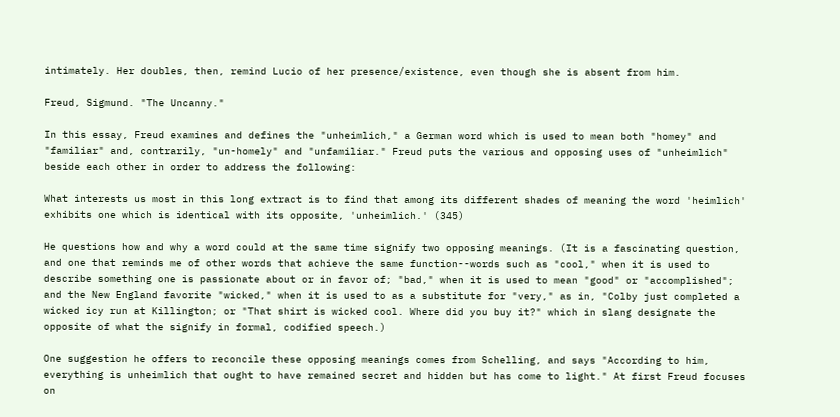intimately. Her doubles, then, remind Lucio of her presence/existence, even though she is absent from him.

Freud, Sigmund. "The Uncanny."

In this essay, Freud examines and defines the "unheimlich," a German word which is used to mean both "homey" and "familiar" and, contrarily, "un-homely" and "unfamiliar." Freud puts the various and opposing uses of "unheimlich" beside each other in order to address the following:

What interests us most in this long extract is to find that among its different shades of meaning the word 'heimlich' exhibits one which is identical with its opposite, 'unheimlich.' (345)

He questions how and why a word could at the same time signify two opposing meanings. (It is a fascinating question, and one that reminds me of other words that achieve the same function--words such as "cool," when it is used to describe something one is passionate about or in favor of; "bad," when it is used to mean "good" or "accomplished"; and the New England favorite "wicked," when it is used to as a substitute for "very," as in, "Colby just completed a wicked icy run at Killington; or "That shirt is wicked cool. Where did you buy it?" which in slang designate the opposite of what the signify in formal, codified speech.)

One suggestion he offers to reconcile these opposing meanings comes from Schelling, and says "According to him, everything is unheimlich that ought to have remained secret and hidden but has come to light." At first Freud focuses on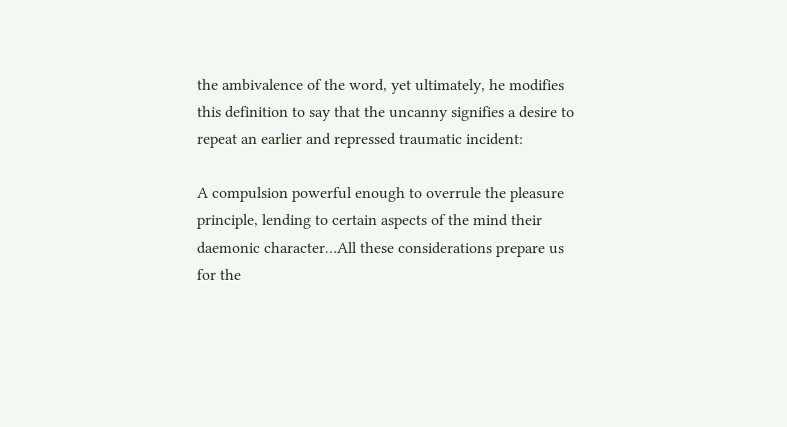the ambivalence of the word, yet ultimately, he modifies this definition to say that the uncanny signifies a desire to repeat an earlier and repressed traumatic incident:

A compulsion powerful enough to overrule the pleasure principle, lending to certain aspects of the mind their daemonic character…All these considerations prepare us for the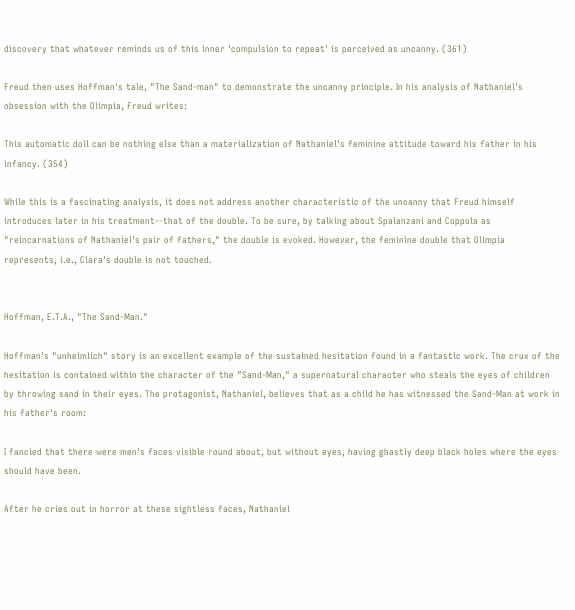discovery that whatever reminds us of this inner 'compulsion to repeat' is perceived as uncanny. (361)

Freud then uses Hoffman's tale, "The Sand-man" to demonstrate the uncanny principle. In his analysis of Nathaniel's obsession with the Olimpia, Freud writes:

This automatic doll can be nothing else than a materialization of Nathaniel's feminine attitude toward his father in his infancy. (354)

While this is a fascinating analysis, it does not address another characteristic of the uncanny that Freud himself introduces later in his treatment--that of the double. To be sure, by talking about Spalanzani and Coppola as "reincarnations of Nathaniel's pair of fathers," the double is evoked. However, the feminine double that Olimpia represents, i.e., Clara's double is not touched.


Hoffman, E.T.A., "The Sand-Man."

Hoffman's "unheimlich" story is an excellent example of the sustained hesitation found in a fantastic work. The crux of the hesitation is contained within the character of the "Sand-Man," a supernatural character who steals the eyes of children by throwing sand in their eyes. The protagonist, Nathaniel, believes that as a child he has witnessed the Sand-Man at work in his father's room:

I fancied that there were men's faces visible round about, but without eyes, having ghastly deep black holes where the eyes should have been.

After he cries out in horror at these sightless faces, Nathaniel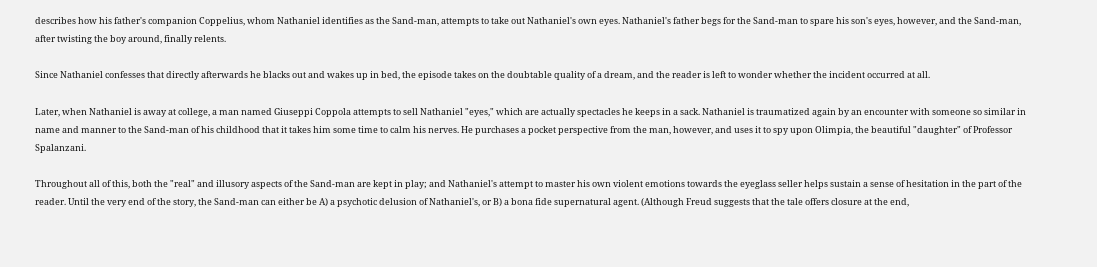describes how his father's companion Coppelius, whom Nathaniel identifies as the Sand-man, attempts to take out Nathaniel's own eyes. Nathaniel's father begs for the Sand-man to spare his son's eyes, however, and the Sand-man, after twisting the boy around, finally relents.

Since Nathaniel confesses that directly afterwards he blacks out and wakes up in bed, the episode takes on the doubtable quality of a dream, and the reader is left to wonder whether the incident occurred at all.

Later, when Nathaniel is away at college, a man named Giuseppi Coppola attempts to sell Nathaniel "eyes," which are actually spectacles he keeps in a sack. Nathaniel is traumatized again by an encounter with someone so similar in name and manner to the Sand-man of his childhood that it takes him some time to calm his nerves. He purchases a pocket perspective from the man, however, and uses it to spy upon Olimpia, the beautiful "daughter" of Professor Spalanzani.

Throughout all of this, both the "real" and illusory aspects of the Sand-man are kept in play; and Nathaniel's attempt to master his own violent emotions towards the eyeglass seller helps sustain a sense of hesitation in the part of the reader. Until the very end of the story, the Sand-man can either be A) a psychotic delusion of Nathaniel's, or B) a bona fide supernatural agent. (Although Freud suggests that the tale offers closure at the end,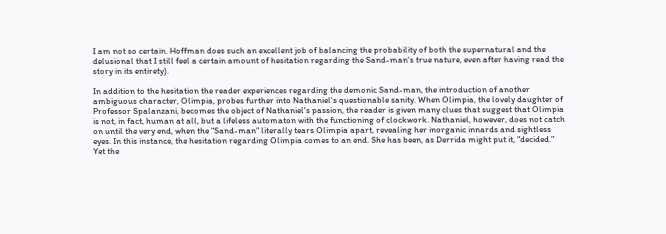I am not so certain. Hoffman does such an excellent job of balancing the probability of both the supernatural and the delusional that I still feel a certain amount of hesitation regarding the Sand-man's true nature, even after having read the story in its entirety).

In addition to the hesitation the reader experiences regarding the demonic Sand-man, the introduction of another ambiguous character, Olimpia, probes further into Nathaniel's questionable sanity. When Olimpia, the lovely daughter of Professor Spalanzani, becomes the object of Nathaniel's passion, the reader is given many clues that suggest that Olimpia is not, in fact, human at all, but a lifeless automaton with the functioning of clockwork. Nathaniel, however, does not catch on until the very end, when the "Sand-man" literally tears Olimpia apart, revealing her inorganic innards and sightless eyes. In this instance, the hesitation regarding Olimpia comes to an end. She has been, as Derrida might put it, "decided." Yet the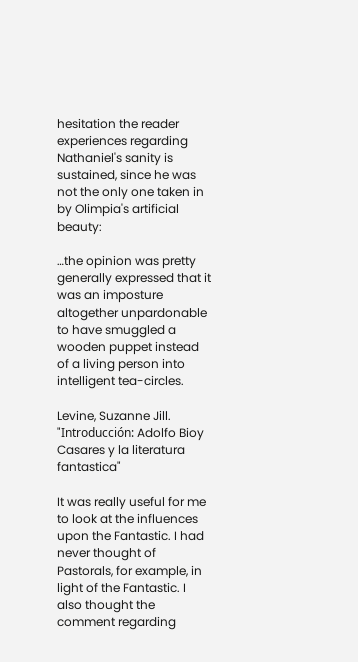hesitation the reader experiences regarding Nathaniel's sanity is sustained, since he was not the only one taken in by Olimpia's artificial beauty:

…the opinion was pretty generally expressed that it was an imposture altogether unpardonable to have smuggled a wooden puppet instead of a living person into intelligent tea-circles.

Levine, Suzanne Jill. "Introducción: Adolfo Bioy Casares y la literatura fantastica"

It was really useful for me to look at the influences upon the Fantastic. I had never thought of Pastorals, for example, in light of the Fantastic. I also thought the comment regarding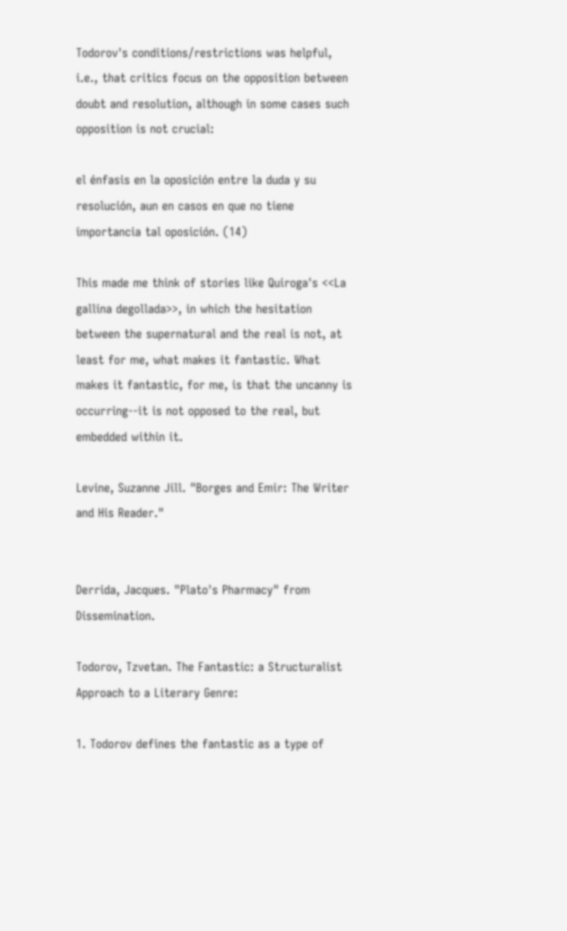Todorov's conditions/restrictions was helpful, i.e., that critics focus on the opposition between doubt and resolution, although in some cases such opposition is not crucial:

el énfasis en la oposición entre la duda y su resolución, aun en casos en que no tiene importancia tal oposición. (14)

This made me think of stories like Quiroga's <<La gallina degollada>>, in which the hesitation between the supernatural and the real is not, at least for me, what makes it fantastic. What makes it fantastic, for me, is that the uncanny is occurring--it is not opposed to the real, but embedded within it.

Levine, Suzanne Jill. "Borges and Emir: The Writer and His Reader."


Derrida, Jacques. "Plato's Pharmacy" from Dissemination.

Todorov, Tzvetan. The Fantastic: a Structuralist Approach to a Literary Genre:

1. Todorov defines the fantastic as a type of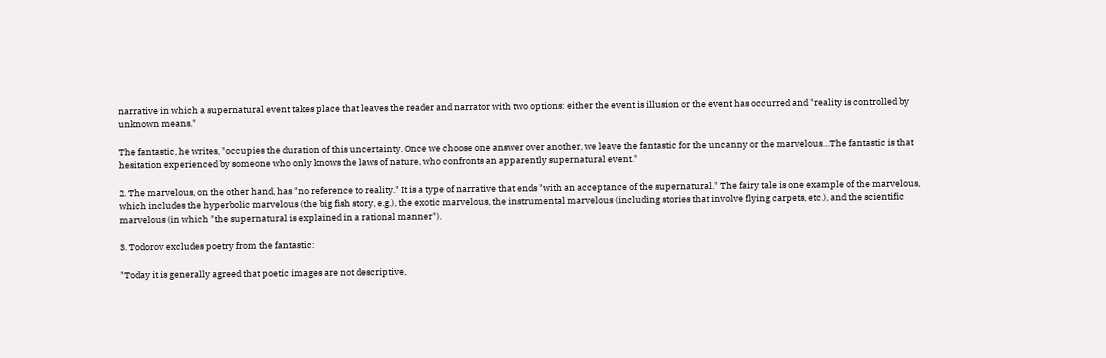narrative in which a supernatural event takes place that leaves the reader and narrator with two options: either the event is illusion or the event has occurred and "reality is controlled by unknown means."

The fantastic, he writes, "occupies the duration of this uncertainty. Once we choose one answer over another, we leave the fantastic for the uncanny or the marvelous…The fantastic is that hesitation experienced by someone who only knows the laws of nature, who confronts an apparently supernatural event."

2. The marvelous, on the other hand, has "no reference to reality." It is a type of narrative that ends "with an acceptance of the supernatural." The fairy tale is one example of the marvelous, which includes the hyperbolic marvelous (the big fish story, e.g.), the exotic marvelous, the instrumental marvelous (including stories that involve flying carpets, etc.), and the scientific marvelous (in which "the supernatural is explained in a rational manner").

3. Todorov excludes poetry from the fantastic:

"Today it is generally agreed that poetic images are not descriptive,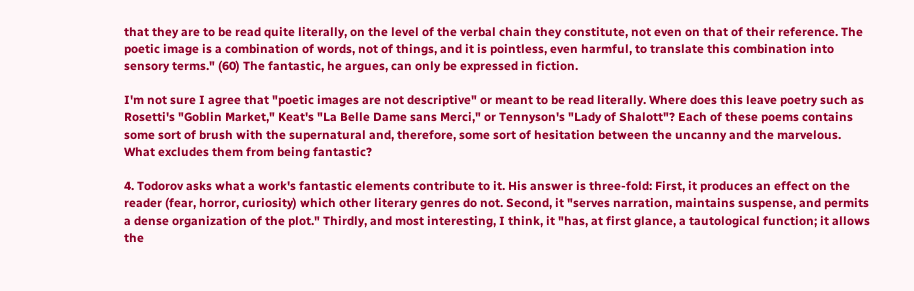that they are to be read quite literally, on the level of the verbal chain they constitute, not even on that of their reference. The poetic image is a combination of words, not of things, and it is pointless, even harmful, to translate this combination into sensory terms." (60) The fantastic, he argues, can only be expressed in fiction.

I'm not sure I agree that "poetic images are not descriptive" or meant to be read literally. Where does this leave poetry such as Rosetti's "Goblin Market," Keat's "La Belle Dame sans Merci," or Tennyson's "Lady of Shalott"? Each of these poems contains some sort of brush with the supernatural and, therefore, some sort of hesitation between the uncanny and the marvelous. What excludes them from being fantastic?

4. Todorov asks what a work's fantastic elements contribute to it. His answer is three-fold: First, it produces an effect on the reader (fear, horror, curiosity) which other literary genres do not. Second, it "serves narration, maintains suspense, and permits a dense organization of the plot." Thirdly, and most interesting, I think, it "has, at first glance, a tautological function; it allows the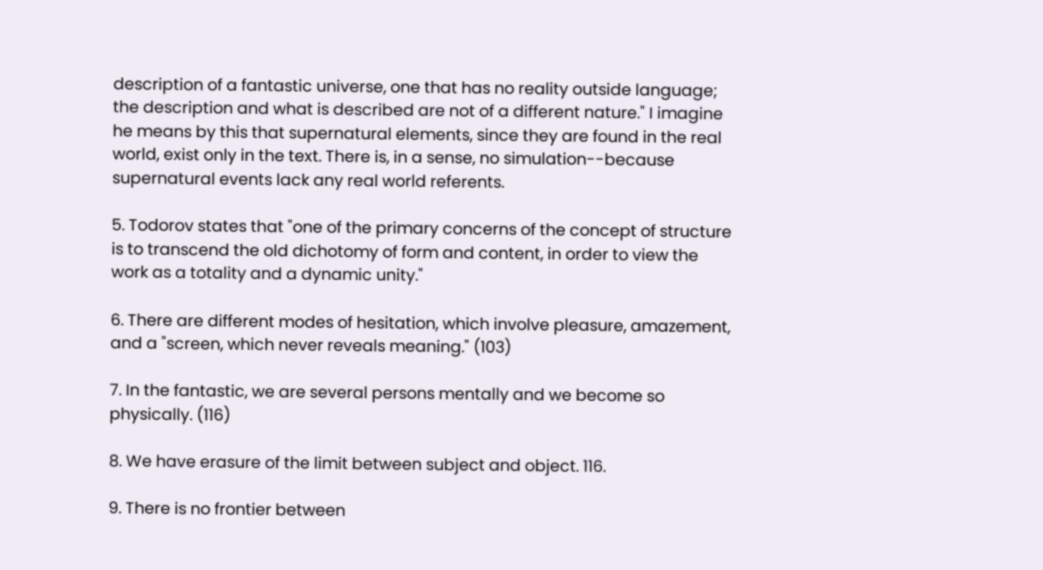description of a fantastic universe, one that has no reality outside language; the description and what is described are not of a different nature." I imagine he means by this that supernatural elements, since they are found in the real world, exist only in the text. There is, in a sense, no simulation--because supernatural events lack any real world referents.

5. Todorov states that "one of the primary concerns of the concept of structure is to transcend the old dichotomy of form and content, in order to view the work as a totality and a dynamic unity."

6. There are different modes of hesitation, which involve pleasure, amazement, and a "screen, which never reveals meaning." (103)

7. In the fantastic, we are several persons mentally and we become so physically. (116)

8. We have erasure of the limit between subject and object. 116.

9. There is no frontier between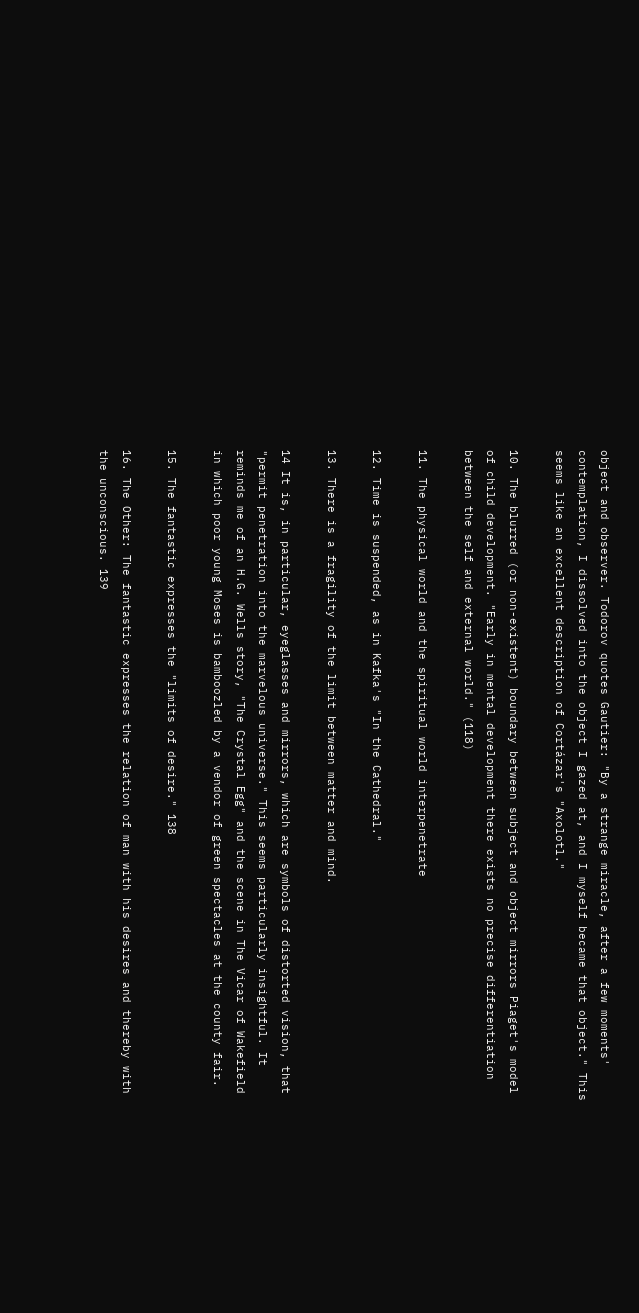object and observer. Todorov quotes Gautier: "By a strange miracle, after a few moments' contemplation, I dissolved into the object I gazed at, and I myself became that object." This seems like an excellent description of Cortázar's "Axolotl."

10. The blurred (or non-existent) boundary between subject and object mirrors Piaget's model of child development. "Early in mental development there exists no precise differentiation between the self and external world." (118)

11. The physical world and the spiritual world interpenetrate

12. Time is suspended, as in Kafka's "In the Cathedral."

13. There is a fragility of the limit between matter and mind.

14 It is, in particular, eyeglasses and mirrors, which are symbols of distorted vision, that "permit penetration into the marvelous universe." This seems particularly insightful. It reminds me of an H.G. Wells story, "The Crystal Egg" and the scene in The Vicar of Wakefield in which poor young Moses is bamboozled by a vendor of green spectacles at the county fair.

15. The fantastic expresses the "limits of desire." 138

16. The Other: The fantastic expresses the relation of man with his desires and thereby with the unconscious. 139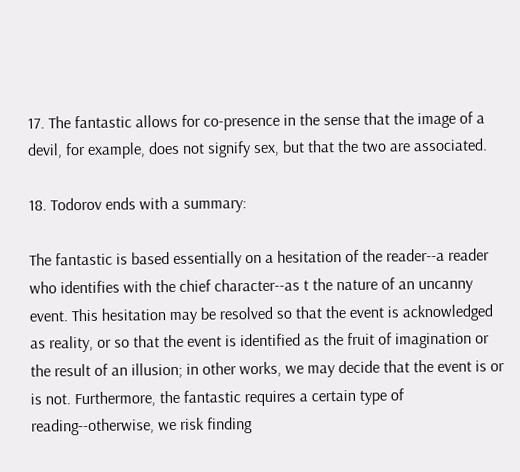17. The fantastic allows for co-presence in the sense that the image of a devil, for example, does not signify sex, but that the two are associated.

18. Todorov ends with a summary:

The fantastic is based essentially on a hesitation of the reader--a reader who identifies with the chief character--as t the nature of an uncanny event. This hesitation may be resolved so that the event is acknowledged as reality, or so that the event is identified as the fruit of imagination or the result of an illusion; in other works, we may decide that the event is or is not. Furthermore, the fantastic requires a certain type of reading--otherwise, we risk finding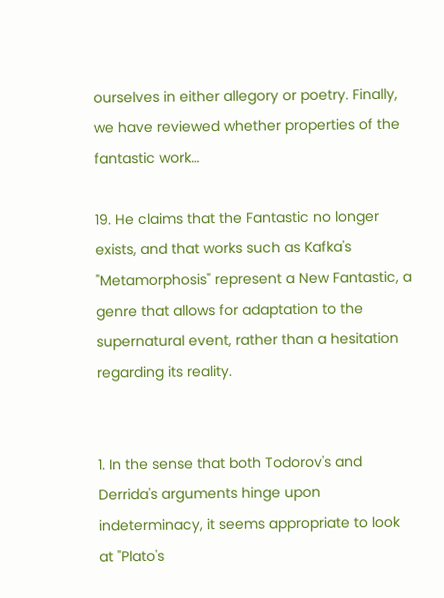ourselves in either allegory or poetry. Finally, we have reviewed whether properties of the fantastic work…

19. He claims that the Fantastic no longer exists, and that works such as Kafka's "Metamorphosis" represent a New Fantastic, a genre that allows for adaptation to the supernatural event, rather than a hesitation regarding its reality.


1. In the sense that both Todorov's and Derrida's arguments hinge upon indeterminacy, it seems appropriate to look at "Plato's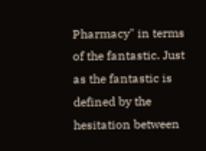Pharmacy" in terms of the fantastic. Just as the fantastic is defined by the hesitation between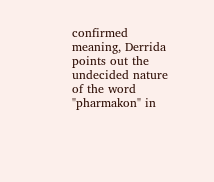confirmed meaning, Derrida points out the undecided nature of the word "pharmakon" in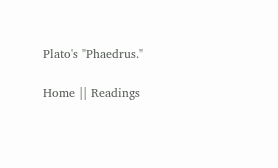Plato's "Phaedrus."

Home || Readings